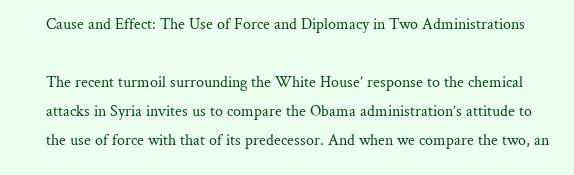Cause and Effect: The Use of Force and Diplomacy in Two Administrations

The recent turmoil surrounding the White House’ response to the chemical attacks in Syria invites us to compare the Obama administration’s attitude to the use of force with that of its predecessor. And when we compare the two, an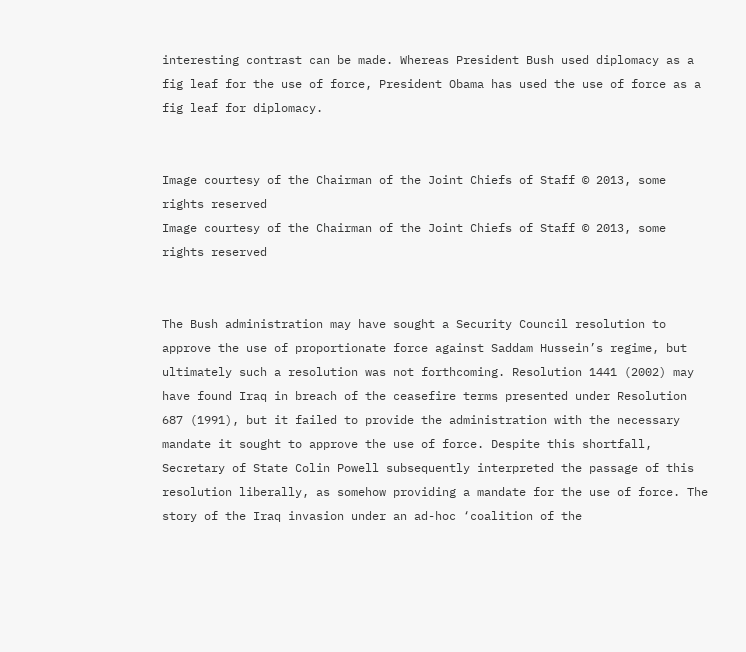interesting contrast can be made. Whereas President Bush used diplomacy as a fig leaf for the use of force, President Obama has used the use of force as a fig leaf for diplomacy.


Image courtesy of the Chairman of the Joint Chiefs of Staff © 2013, some rights reserved
Image courtesy of the Chairman of the Joint Chiefs of Staff © 2013, some rights reserved


The Bush administration may have sought a Security Council resolution to approve the use of proportionate force against Saddam Hussein’s regime, but ultimately such a resolution was not forthcoming. Resolution 1441 (2002) may have found Iraq in breach of the ceasefire terms presented under Resolution 687 (1991), but it failed to provide the administration with the necessary mandate it sought to approve the use of force. Despite this shortfall, Secretary of State Colin Powell subsequently interpreted the passage of this resolution liberally, as somehow providing a mandate for the use of force. The story of the Iraq invasion under an ad-hoc ‘coalition of the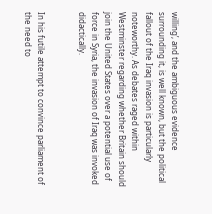willing’, and the ambiguous evidence surrounding it, is well known, but the political fallout of the Iraq invasion is particularly noteworthy. As debates raged within Westminster regarding whether Britain should join the United States over a potential use of force in Syria, the invasion of Iraq was invoked didactically.


In his futile attempt to convince parliament of the need to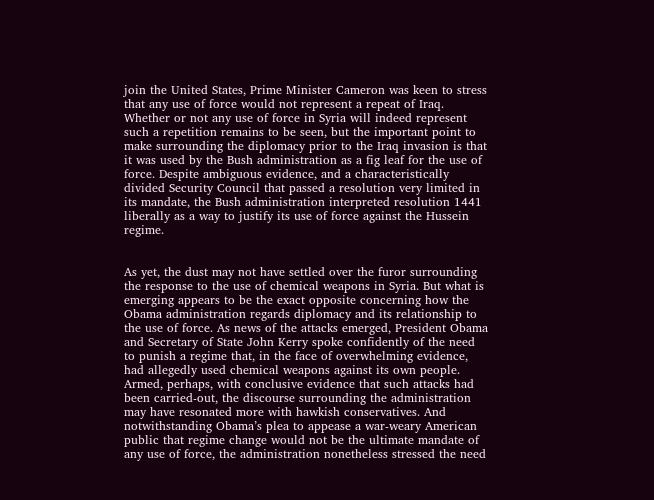join the United States, Prime Minister Cameron was keen to stress that any use of force would not represent a repeat of Iraq. Whether or not any use of force in Syria will indeed represent such a repetition remains to be seen, but the important point to make surrounding the diplomacy prior to the Iraq invasion is that it was used by the Bush administration as a fig leaf for the use of force. Despite ambiguous evidence, and a characteristically divided Security Council that passed a resolution very limited in its mandate, the Bush administration interpreted resolution 1441 liberally as a way to justify its use of force against the Hussein regime.


As yet, the dust may not have settled over the furor surrounding the response to the use of chemical weapons in Syria. But what is emerging appears to be the exact opposite concerning how the Obama administration regards diplomacy and its relationship to the use of force. As news of the attacks emerged, President Obama and Secretary of State John Kerry spoke confidently of the need to punish a regime that, in the face of overwhelming evidence, had allegedly used chemical weapons against its own people. Armed, perhaps, with conclusive evidence that such attacks had been carried-out, the discourse surrounding the administration may have resonated more with hawkish conservatives. And notwithstanding Obama’s plea to appease a war-weary American public that regime change would not be the ultimate mandate of any use of force, the administration nonetheless stressed the need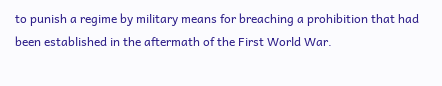to punish a regime by military means for breaching a prohibition that had been established in the aftermath of the First World War.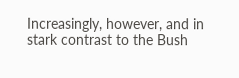Increasingly, however, and in stark contrast to the Bush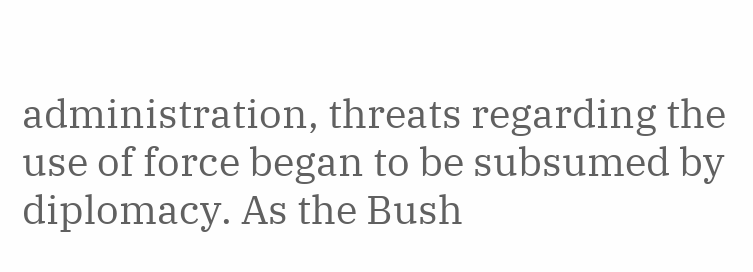administration, threats regarding the use of force began to be subsumed by diplomacy. As the Bush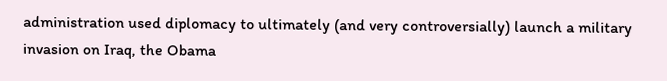administration used diplomacy to ultimately (and very controversially) launch a military invasion on Iraq, the Obama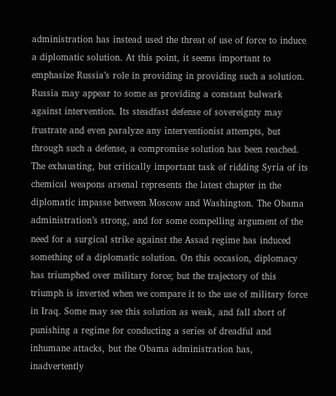administration has instead used the threat of use of force to induce a diplomatic solution. At this point, it seems important to emphasize Russia’s role in providing in providing such a solution. Russia may appear to some as providing a constant bulwark against intervention. Its steadfast defense of sovereignty may frustrate and even paralyze any interventionist attempts, but through such a defense, a compromise solution has been reached. The exhausting, but critically important task of ridding Syria of its chemical weapons arsenal represents the latest chapter in the diplomatic impasse between Moscow and Washington. The Obama administration’s strong, and for some compelling argument of the need for a surgical strike against the Assad regime has induced something of a diplomatic solution. On this occasion, diplomacy has triumphed over military force; but the trajectory of this triumph is inverted when we compare it to the use of military force in Iraq. Some may see this solution as weak, and fall short of punishing a regime for conducting a series of dreadful and inhumane attacks, but the Obama administration has, inadvertently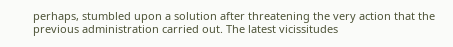perhaps, stumbled upon a solution after threatening the very action that the previous administration carried out. The latest vicissitudes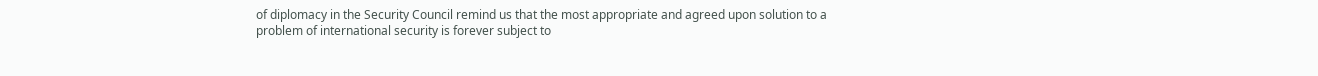of diplomacy in the Security Council remind us that the most appropriate and agreed upon solution to a problem of international security is forever subject to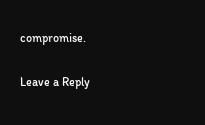compromise.

Leave a Reply